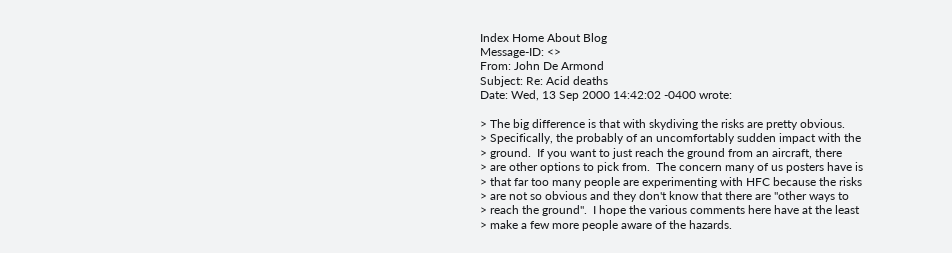Index Home About Blog
Message-ID: <>
From: John De Armond
Subject: Re: Acid deaths
Date: Wed, 13 Sep 2000 14:42:02 -0400 wrote:

> The big difference is that with skydiving the risks are pretty obvious.
> Specifically, the probably of an uncomfortably sudden impact with the
> ground.  If you want to just reach the ground from an aircraft, there
> are other options to pick from.  The concern many of us posters have is
> that far too many people are experimenting with HFC because the risks
> are not so obvious and they don't know that there are "other ways to
> reach the ground".  I hope the various comments here have at the least
> make a few more people aware of the hazards.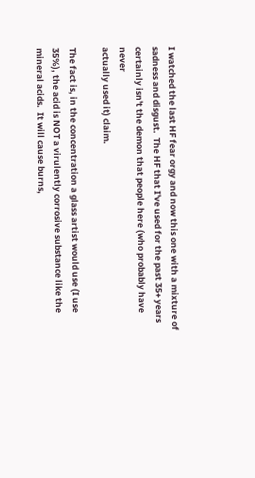I watched the last HF fear orgy and now this one with a mixture of
sadness and disgust.  The HF that I've used for the past 35+ years
certainly isn't the demon that people here (who probably have never
actually used it) claim.

The fact is, in the concentration a glass artist would use (I use
35%), the acid is NOT a virulently corrosive substance like the
mineral acids.  It will cause burns,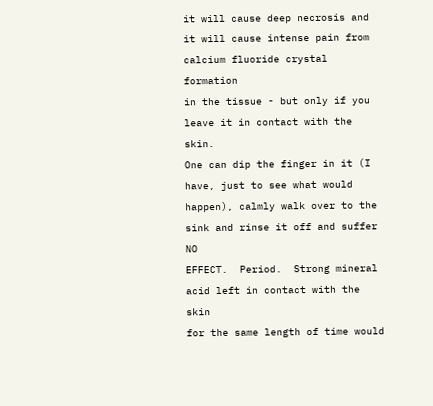it will cause deep necrosis and
it will cause intense pain from calcium fluoride crystal formation
in the tissue - but only if you leave it in contact with the skin.
One can dip the finger in it (I have, just to see what would
happen), calmly walk over to the sink and rinse it off and suffer NO
EFFECT.  Period.  Strong mineral acid left in contact with the skin
for the same length of time would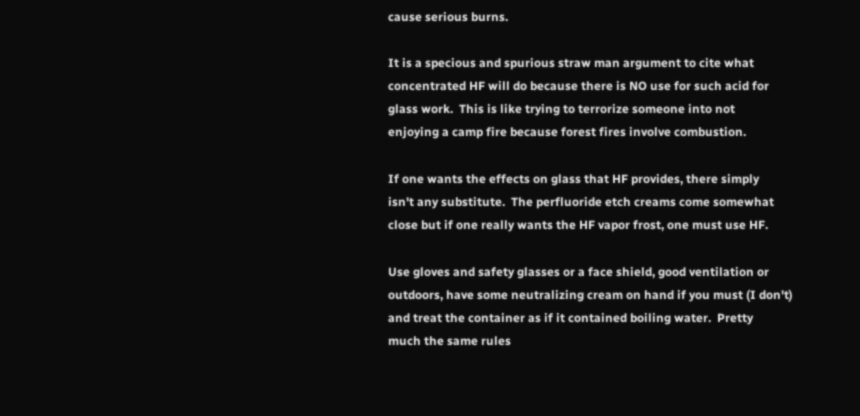cause serious burns.

It is a specious and spurious straw man argument to cite what
concentrated HF will do because there is NO use for such acid for
glass work.  This is like trying to terrorize someone into not
enjoying a camp fire because forest fires involve combustion.

If one wants the effects on glass that HF provides, there simply
isn't any substitute.  The perfluoride etch creams come somewhat
close but if one really wants the HF vapor frost, one must use HF.

Use gloves and safety glasses or a face shield, good ventilation or
outdoors, have some neutralizing cream on hand if you must (I don't)
and treat the container as if it contained boiling water.  Pretty
much the same rules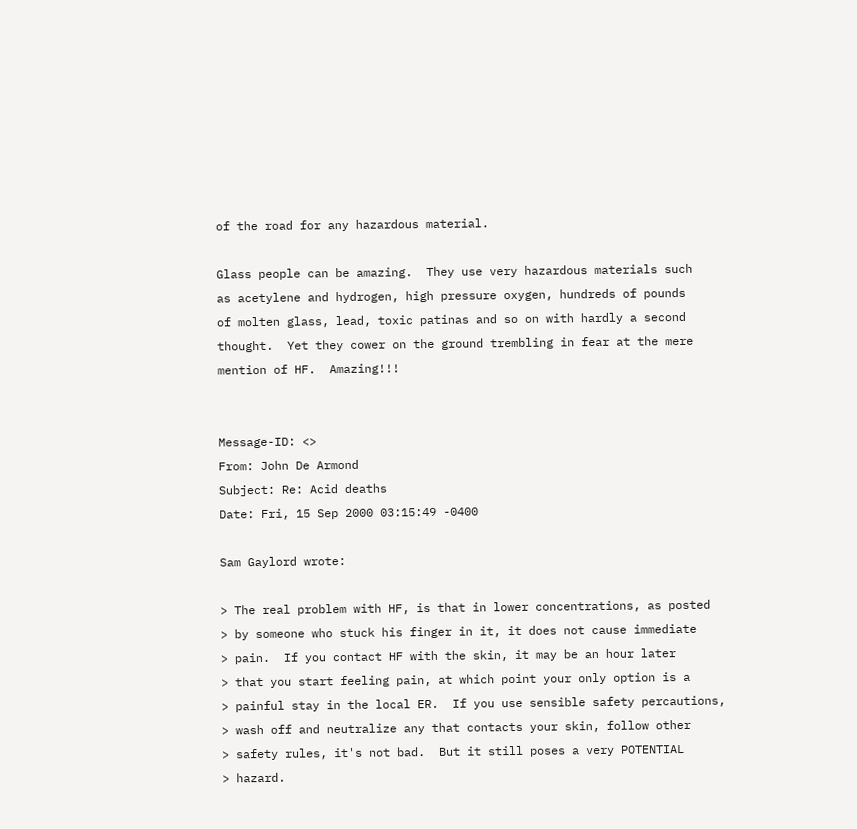of the road for any hazardous material.

Glass people can be amazing.  They use very hazardous materials such
as acetylene and hydrogen, high pressure oxygen, hundreds of pounds
of molten glass, lead, toxic patinas and so on with hardly a second
thought.  Yet they cower on the ground trembling in fear at the mere
mention of HF.  Amazing!!!


Message-ID: <>
From: John De Armond
Subject: Re: Acid deaths
Date: Fri, 15 Sep 2000 03:15:49 -0400

Sam Gaylord wrote:

> The real problem with HF, is that in lower concentrations, as posted
> by someone who stuck his finger in it, it does not cause immediate
> pain.  If you contact HF with the skin, it may be an hour later
> that you start feeling pain, at which point your only option is a
> painful stay in the local ER.  If you use sensible safety percautions,
> wash off and neutralize any that contacts your skin, follow other
> safety rules, it's not bad.  But it still poses a very POTENTIAL
> hazard.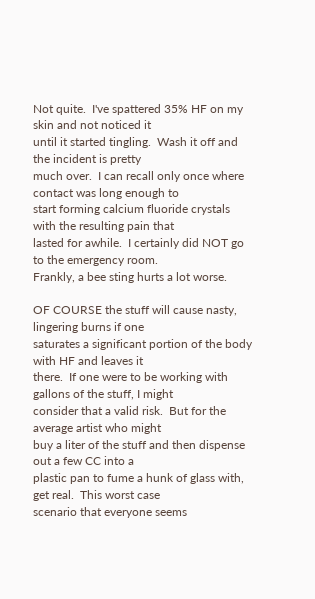Not quite.  I've spattered 35% HF on my skin and not noticed it
until it started tingling.  Wash it off and the incident is pretty
much over.  I can recall only once where contact was long enough to
start forming calcium fluoride crystals with the resulting pain that
lasted for awhile.  I certainly did NOT go to the emergency room.
Frankly, a bee sting hurts a lot worse.

OF COURSE the stuff will cause nasty, lingering burns if one
saturates a significant portion of the body with HF and leaves it
there.  If one were to be working with gallons of the stuff, I might
consider that a valid risk.  But for the average artist who might
buy a liter of the stuff and then dispense out a few CC into a
plastic pan to fume a hunk of glass with, get real.  This worst case
scenario that everyone seems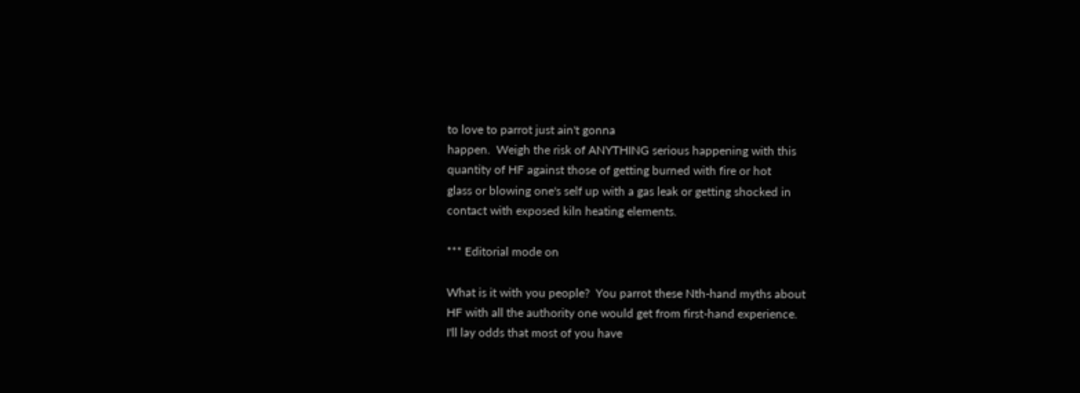to love to parrot just ain't gonna
happen.  Weigh the risk of ANYTHING serious happening with this
quantity of HF against those of getting burned with fire or hot
glass or blowing one's self up with a gas leak or getting shocked in
contact with exposed kiln heating elements.

*** Editorial mode on

What is it with you people?  You parrot these Nth-hand myths about
HF with all the authority one would get from first-hand experience.
I'll lay odds that most of you have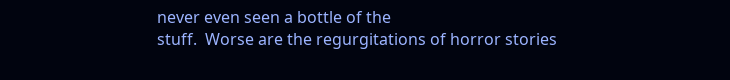never even seen a bottle of the
stuff.  Worse are the regurgitations of horror stories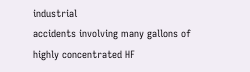industrial
accidents involving many gallons of highly concentrated HF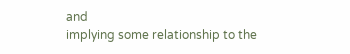and
implying some relationship to the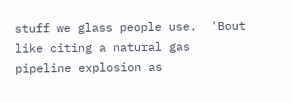stuff we glass people use.  'Bout
like citing a natural gas pipeline explosion as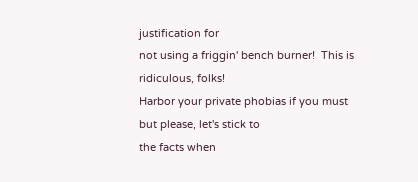justification for
not using a friggin' bench burner!  This is ridiculous, folks!
Harbor your private phobias if you must but please, let's stick to
the facts when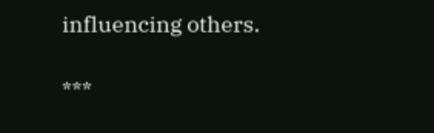influencing others.

***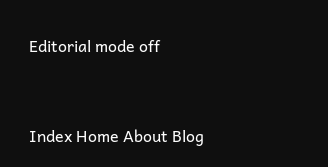Editorial mode off


Index Home About Blog